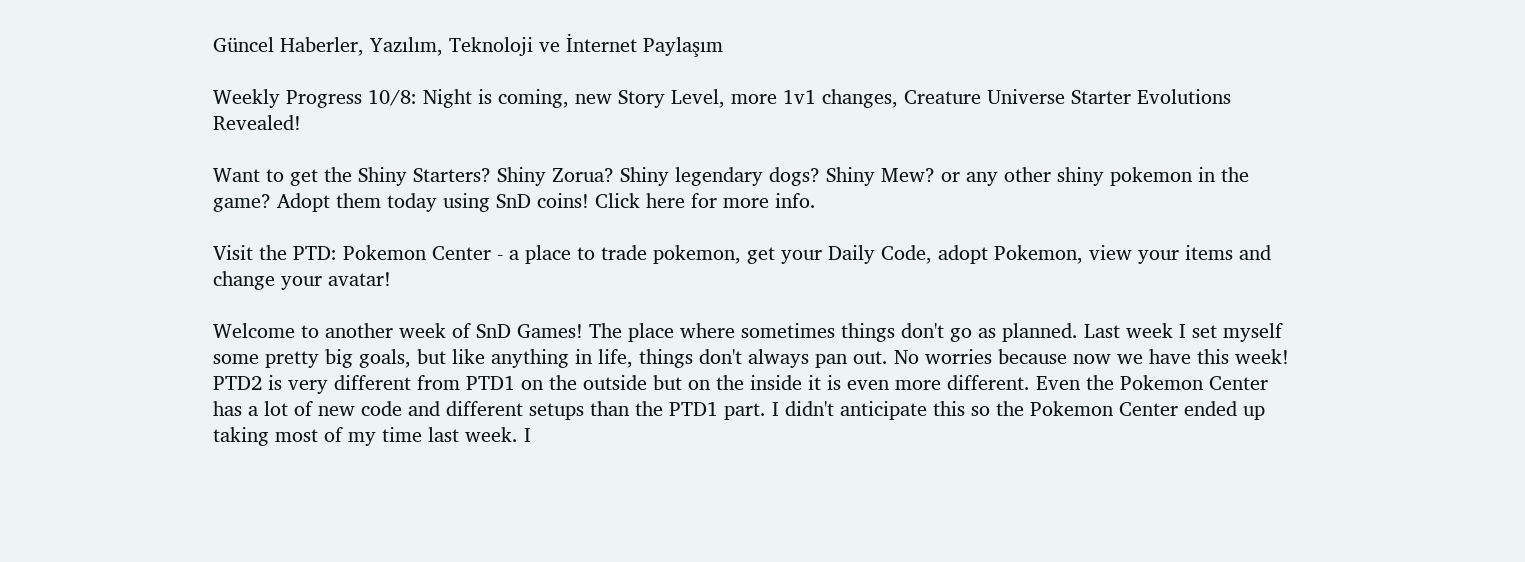Güncel Haberler, Yazılım, Teknoloji ve İnternet Paylaşım

Weekly Progress 10/8: Night is coming, new Story Level, more 1v1 changes, Creature Universe Starter Evolutions Revealed!

Want to get the Shiny Starters? Shiny Zorua? Shiny legendary dogs? Shiny Mew? or any other shiny pokemon in the game? Adopt them today using SnD coins! Click here for more info.

Visit the PTD: Pokemon Center - a place to trade pokemon, get your Daily Code, adopt Pokemon, view your items and change your avatar!

Welcome to another week of SnD Games! The place where sometimes things don't go as planned. Last week I set myself some pretty big goals, but like anything in life, things don't always pan out. No worries because now we have this week! PTD2 is very different from PTD1 on the outside but on the inside it is even more different. Even the Pokemon Center has a lot of new code and different setups than the PTD1 part. I didn't anticipate this so the Pokemon Center ended up taking most of my time last week. I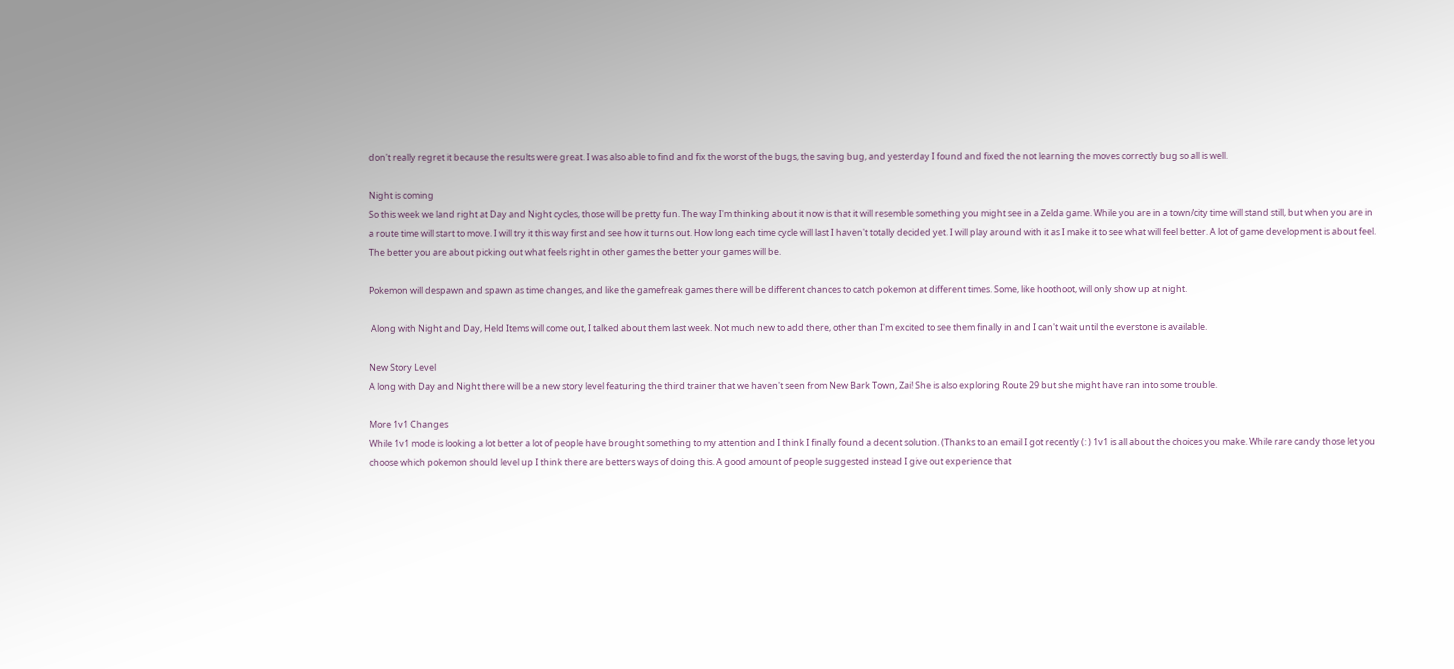don't really regret it because the results were great. I was also able to find and fix the worst of the bugs, the saving bug, and yesterday I found and fixed the not learning the moves correctly bug so all is well.

Night is coming
So this week we land right at Day and Night cycles, those will be pretty fun. The way I'm thinking about it now is that it will resemble something you might see in a Zelda game. While you are in a town/city time will stand still, but when you are in a route time will start to move. I will try it this way first and see how it turns out. How long each time cycle will last I haven't totally decided yet. I will play around with it as I make it to see what will feel better. A lot of game development is about feel. The better you are about picking out what feels right in other games the better your games will be.

Pokemon will despawn and spawn as time changes, and like the gamefreak games there will be different chances to catch pokemon at different times. Some, like hoothoot, will only show up at night.

 Along with Night and Day, Held Items will come out, I talked about them last week. Not much new to add there, other than I'm excited to see them finally in and I can't wait until the everstone is available.

New Story Level
A long with Day and Night there will be a new story level featuring the third trainer that we haven't seen from New Bark Town, Zai! She is also exploring Route 29 but she might have ran into some trouble.

More 1v1 Changes
While 1v1 mode is looking a lot better a lot of people have brought something to my attention and I think I finally found a decent solution. (Thanks to an email I got recently (: ) 1v1 is all about the choices you make. While rare candy those let you choose which pokemon should level up I think there are betters ways of doing this. A good amount of people suggested instead I give out experience that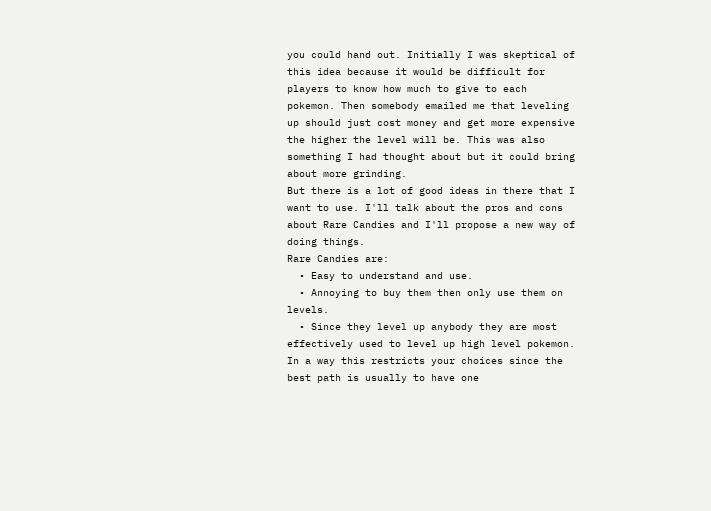you could hand out. Initially I was skeptical of this idea because it would be difficult for players to know how much to give to each pokemon. Then somebody emailed me that leveling up should just cost money and get more expensive the higher the level will be. This was also something I had thought about but it could bring about more grinding.
But there is a lot of good ideas in there that I want to use. I'll talk about the pros and cons about Rare Candies and I'll propose a new way of doing things.
Rare Candies are:
  • Easy to understand and use.
  • Annoying to buy them then only use them on levels.
  • Since they level up anybody they are most effectively used to level up high level pokemon. In a way this restricts your choices since the best path is usually to have one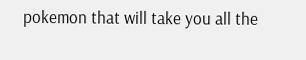pokemon that will take you all the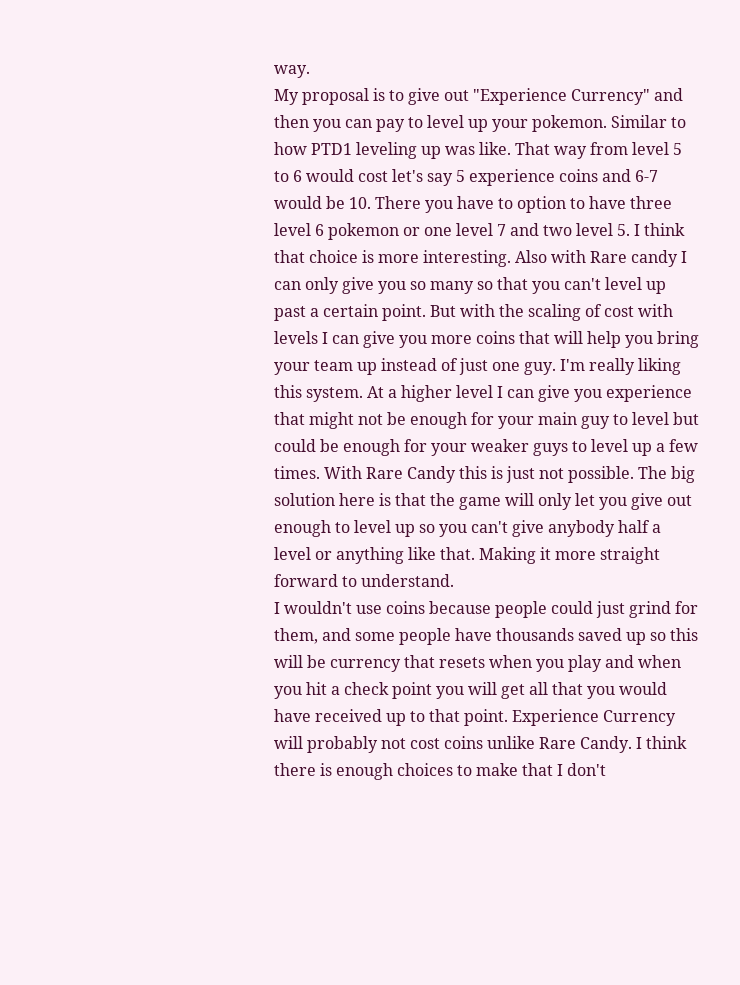way.
My proposal is to give out "Experience Currency" and then you can pay to level up your pokemon. Similar to how PTD1 leveling up was like. That way from level 5 to 6 would cost let's say 5 experience coins and 6-7 would be 10. There you have to option to have three level 6 pokemon or one level 7 and two level 5. I think that choice is more interesting. Also with Rare candy I can only give you so many so that you can't level up past a certain point. But with the scaling of cost with levels I can give you more coins that will help you bring your team up instead of just one guy. I'm really liking this system. At a higher level I can give you experience that might not be enough for your main guy to level but could be enough for your weaker guys to level up a few times. With Rare Candy this is just not possible. The big solution here is that the game will only let you give out enough to level up so you can't give anybody half a level or anything like that. Making it more straight forward to understand.
I wouldn't use coins because people could just grind for them, and some people have thousands saved up so this will be currency that resets when you play and when you hit a check point you will get all that you would have received up to that point. Experience Currency will probably not cost coins unlike Rare Candy. I think there is enough choices to make that I don't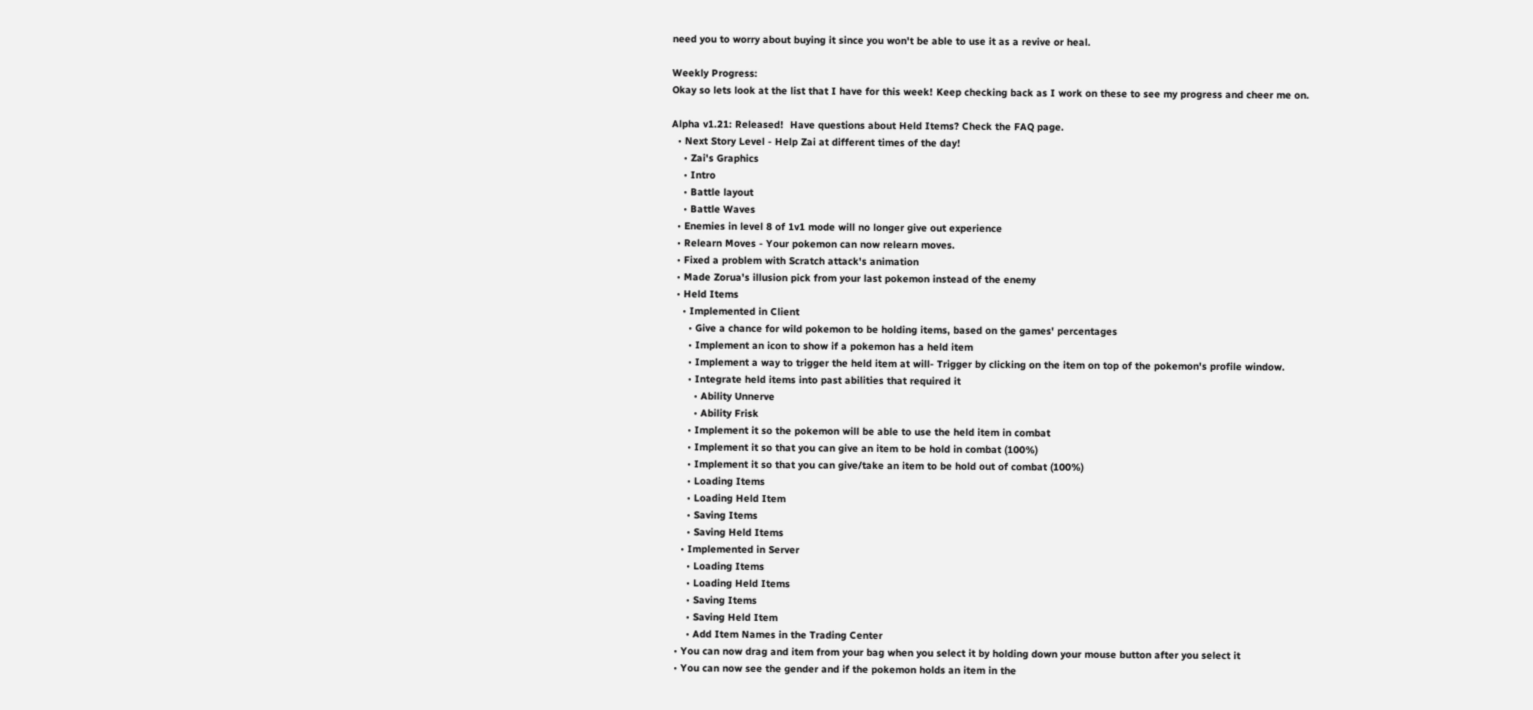need you to worry about buying it since you won't be able to use it as a revive or heal.

Weekly Progress:
Okay so lets look at the list that I have for this week! Keep checking back as I work on these to see my progress and cheer me on.

Alpha v1.21: Released!  Have questions about Held Items? Check the FAQ page.
  • Next Story Level - Help Zai at different times of the day!
    • Zai's Graphics
    • Intro
    • Battle layout
    • Battle Waves
  • Enemies in level 8 of 1v1 mode will no longer give out experience
  • Relearn Moves - Your pokemon can now relearn moves.
  • Fixed a problem with Scratch attack's animation
  • Made Zorua's illusion pick from your last pokemon instead of the enemy
  • Held Items
    • Implemented in Client
      • Give a chance for wild pokemon to be holding items, based on the games' percentages
      • Implement an icon to show if a pokemon has a held item
      • Implement a way to trigger the held item at will- Trigger by clicking on the item on top of the pokemon's profile window.
      • Integrate held items into past abilities that required it
        • Ability Unnerve
        • Ability Frisk
      • Implement it so the pokemon will be able to use the held item in combat
      • Implement it so that you can give an item to be hold in combat (100%)
      • Implement it so that you can give/take an item to be hold out of combat (100%)
      • Loading Items
      • Loading Held Item
      • Saving Items
      • Saving Held Items
    • Implemented in Server
      • Loading Items
      • Loading Held Items
      • Saving Items
      • Saving Held Item
      • Add Item Names in the Trading Center
  • You can now drag and item from your bag when you select it by holding down your mouse button after you select it
  • You can now see the gender and if the pokemon holds an item in the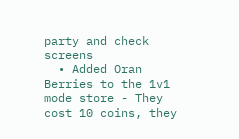party and check screens
  • Added Oran Berries to the 1v1 mode store - They cost 10 coins, they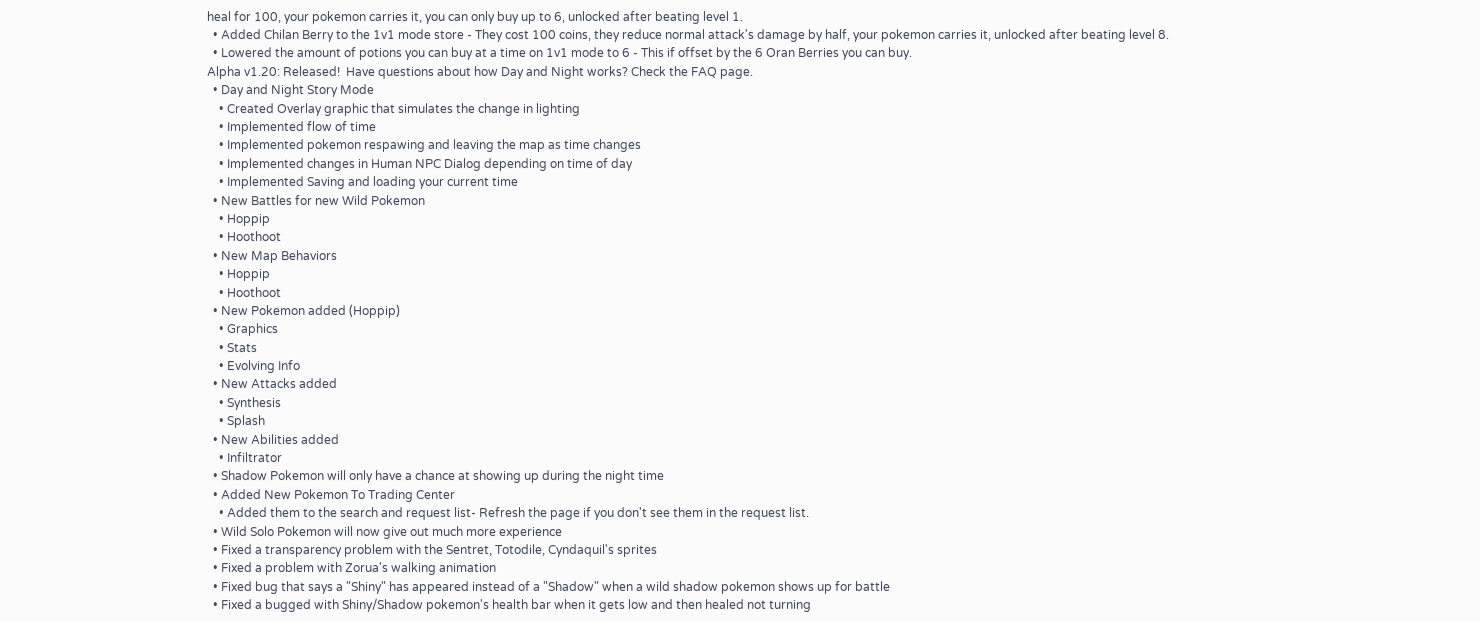heal for 100, your pokemon carries it, you can only buy up to 6, unlocked after beating level 1.
  • Added Chilan Berry to the 1v1 mode store - They cost 100 coins, they reduce normal attack's damage by half, your pokemon carries it, unlocked after beating level 8.
  • Lowered the amount of potions you can buy at a time on 1v1 mode to 6 - This if offset by the 6 Oran Berries you can buy.
Alpha v1.20: Released!  Have questions about how Day and Night works? Check the FAQ page.
  • Day and Night Story Mode
    • Created Overlay graphic that simulates the change in lighting
    • Implemented flow of time
    • Implemented pokemon respawing and leaving the map as time changes
    • Implemented changes in Human NPC Dialog depending on time of day
    • Implemented Saving and loading your current time
  • New Battles for new Wild Pokemon
    • Hoppip
    • Hoothoot
  • New Map Behaviors
    • Hoppip
    • Hoothoot
  • New Pokemon added (Hoppip)
    • Graphics
    • Stats
    • Evolving Info
  • New Attacks added
    • Synthesis
    • Splash
  • New Abilities added
    • Infiltrator
  • Shadow Pokemon will only have a chance at showing up during the night time
  • Added New Pokemon To Trading Center
    • Added them to the search and request list- Refresh the page if you don't see them in the request list.
  • Wild Solo Pokemon will now give out much more experience
  • Fixed a transparency problem with the Sentret, Totodile, Cyndaquil's sprites
  • Fixed a problem with Zorua's walking animation
  • Fixed bug that says a "Shiny" has appeared instead of a "Shadow" when a wild shadow pokemon shows up for battle
  • Fixed a bugged with Shiny/Shadow pokemon's health bar when it gets low and then healed not turning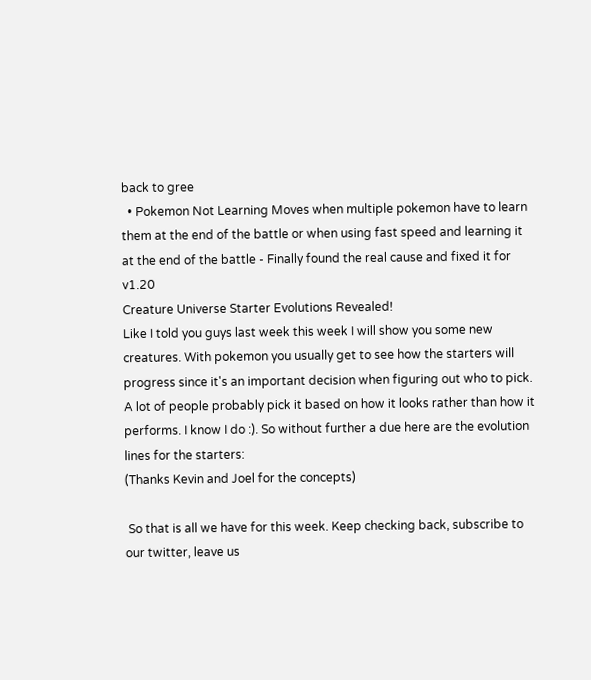back to gree
  • Pokemon Not Learning Moves when multiple pokemon have to learn them at the end of the battle or when using fast speed and learning it at the end of the battle - Finally found the real cause and fixed it for v1.20
Creature Universe Starter Evolutions Revealed!
Like I told you guys last week this week I will show you some new creatures. With pokemon you usually get to see how the starters will progress since it's an important decision when figuring out who to pick. A lot of people probably pick it based on how it looks rather than how it performs. I know I do :). So without further a due here are the evolution lines for the starters:
(Thanks Kevin and Joel for the concepts)

 So that is all we have for this week. Keep checking back, subscribe to our twitter, leave us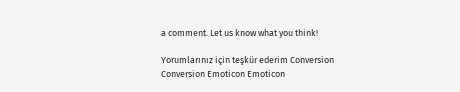a comment. Let us know what you think!

Yorumlarınız için teşkür ederim Conversion Conversion Emoticon Emoticon